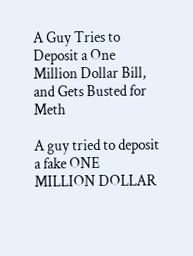A Guy Tries to Deposit a One Million Dollar Bill, and Gets Busted for Meth

A guy tried to deposit a fake ONE MILLION DOLLAR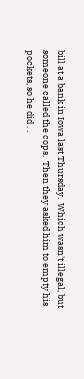bill at a bank in Iowa last Thursday.  Which wasn't illegal, but someone called the cops.  Then they asked him to empty his pockets, so he did . .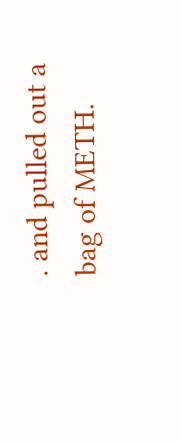. and pulled out a bag of METH.